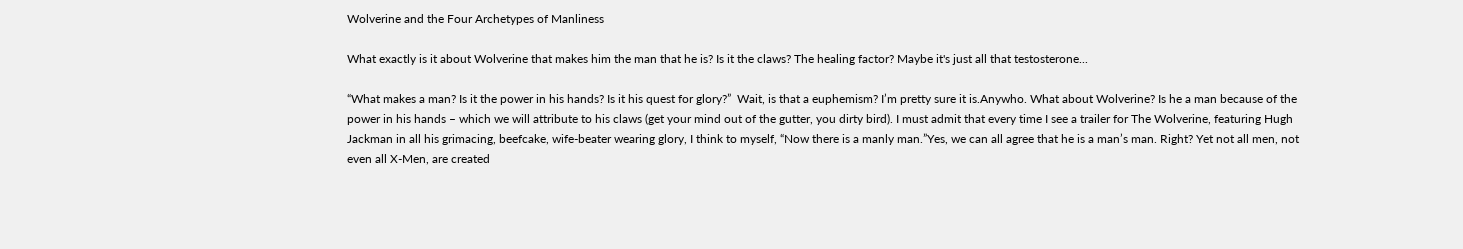Wolverine and the Four Archetypes of Manliness

What exactly is it about Wolverine that makes him the man that he is? Is it the claws? The healing factor? Maybe it's just all that testosterone...

“What makes a man? Is it the power in his hands? Is it his quest for glory?”  Wait, is that a euphemism? I’m pretty sure it is.Anywho. What about Wolverine? Is he a man because of the power in his hands – which we will attribute to his claws (get your mind out of the gutter, you dirty bird). I must admit that every time I see a trailer for The Wolverine, featuring Hugh Jackman in all his grimacing, beefcake, wife-beater wearing glory, I think to myself, “Now there is a manly man.”Yes, we can all agree that he is a man’s man. Right? Yet not all men, not even all X-Men, are created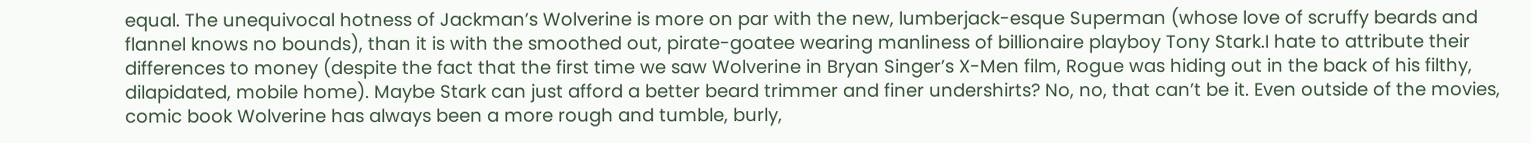equal. The unequivocal hotness of Jackman’s Wolverine is more on par with the new, lumberjack-esque Superman (whose love of scruffy beards and flannel knows no bounds), than it is with the smoothed out, pirate-goatee wearing manliness of billionaire playboy Tony Stark.I hate to attribute their differences to money (despite the fact that the first time we saw Wolverine in Bryan Singer’s X-Men film, Rogue was hiding out in the back of his filthy, dilapidated, mobile home). Maybe Stark can just afford a better beard trimmer and finer undershirts? No, no, that can’t be it. Even outside of the movies, comic book Wolverine has always been a more rough and tumble, burly,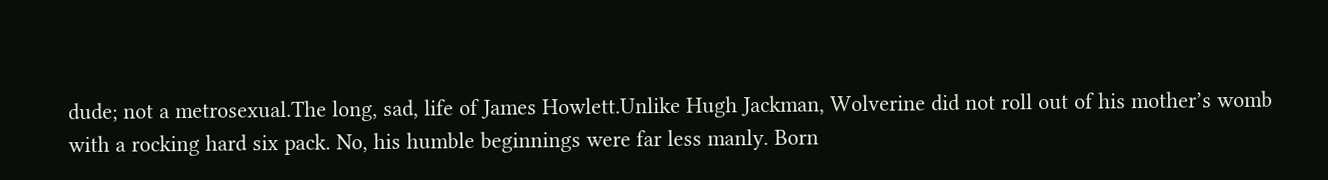dude; not a metrosexual.The long, sad, life of James Howlett.Unlike Hugh Jackman, Wolverine did not roll out of his mother’s womb with a rocking hard six pack. No, his humble beginnings were far less manly. Born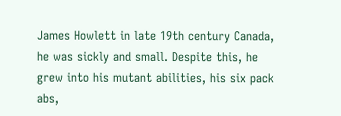James Howlett in late 19th century Canada, he was sickly and small. Despite this, he grew into his mutant abilities, his six pack abs,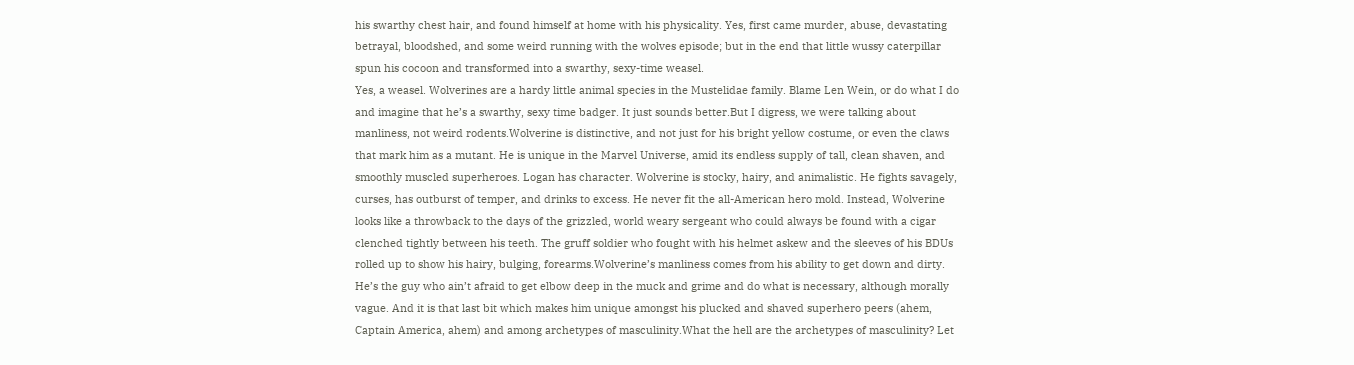his swarthy chest hair, and found himself at home with his physicality. Yes, first came murder, abuse, devastating betrayal, bloodshed, and some weird running with the wolves episode; but in the end that little wussy caterpillar spun his cocoon and transformed into a swarthy, sexy-time weasel.
Yes, a weasel. Wolverines are a hardy little animal species in the Mustelidae family. Blame Len Wein, or do what I do and imagine that he’s a swarthy, sexy time badger. It just sounds better.But I digress, we were talking about manliness, not weird rodents.Wolverine is distinctive, and not just for his bright yellow costume, or even the claws that mark him as a mutant. He is unique in the Marvel Universe, amid its endless supply of tall, clean shaven, and smoothly muscled superheroes. Logan has character. Wolverine is stocky, hairy, and animalistic. He fights savagely, curses, has outburst of temper, and drinks to excess. He never fit the all-American hero mold. Instead, Wolverine looks like a throwback to the days of the grizzled, world weary sergeant who could always be found with a cigar clenched tightly between his teeth. The gruff soldier who fought with his helmet askew and the sleeves of his BDUs rolled up to show his hairy, bulging, forearms.Wolverine’s manliness comes from his ability to get down and dirty. He’s the guy who ain’t afraid to get elbow deep in the muck and grime and do what is necessary, although morally vague. And it is that last bit which makes him unique amongst his plucked and shaved superhero peers (ahem, Captain America, ahem) and among archetypes of masculinity.What the hell are the archetypes of masculinity? Let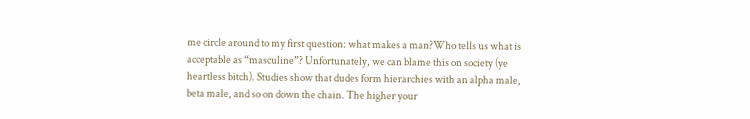me circle around to my first question: what makes a man?Who tells us what is acceptable as “masculine”? Unfortunately, we can blame this on society (ye heartless bitch). Studies show that dudes form hierarchies with an alpha male, beta male, and so on down the chain. The higher your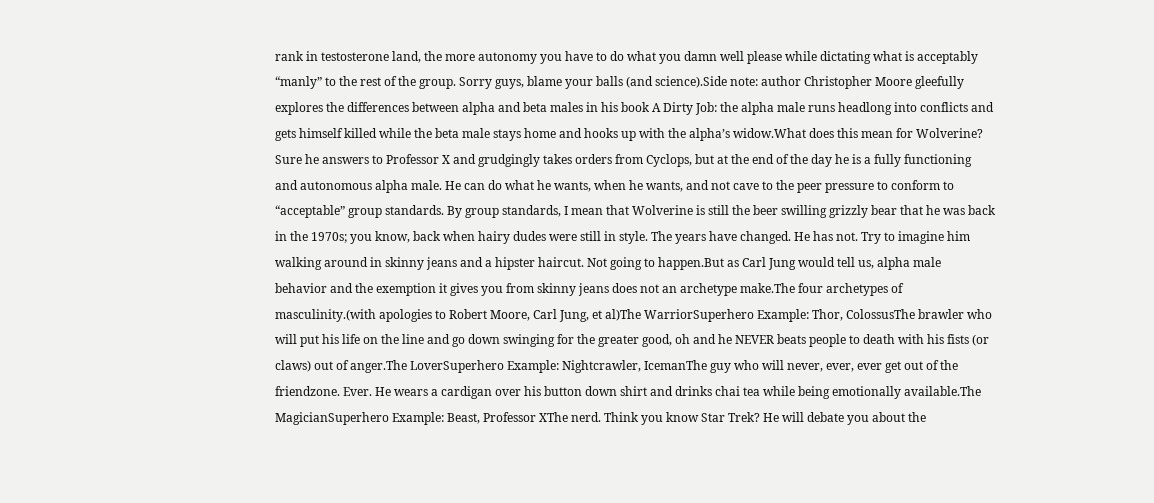rank in testosterone land, the more autonomy you have to do what you damn well please while dictating what is acceptably “manly” to the rest of the group. Sorry guys, blame your balls (and science).Side note: author Christopher Moore gleefully explores the differences between alpha and beta males in his book A Dirty Job: the alpha male runs headlong into conflicts and gets himself killed while the beta male stays home and hooks up with the alpha’s widow.What does this mean for Wolverine? Sure he answers to Professor X and grudgingly takes orders from Cyclops, but at the end of the day he is a fully functioning and autonomous alpha male. He can do what he wants, when he wants, and not cave to the peer pressure to conform to “acceptable” group standards. By group standards, I mean that Wolverine is still the beer swilling grizzly bear that he was back in the 1970s; you know, back when hairy dudes were still in style. The years have changed. He has not. Try to imagine him walking around in skinny jeans and a hipster haircut. Not going to happen.But as Carl Jung would tell us, alpha male behavior and the exemption it gives you from skinny jeans does not an archetype make.The four archetypes of masculinity.(with apologies to Robert Moore, Carl Jung, et al)The WarriorSuperhero Example: Thor, ColossusThe brawler who will put his life on the line and go down swinging for the greater good, oh and he NEVER beats people to death with his fists (or claws) out of anger.The LoverSuperhero Example: Nightcrawler, IcemanThe guy who will never, ever, ever get out of the friendzone. Ever. He wears a cardigan over his button down shirt and drinks chai tea while being emotionally available.The MagicianSuperhero Example: Beast, Professor XThe nerd. Think you know Star Trek? He will debate you about the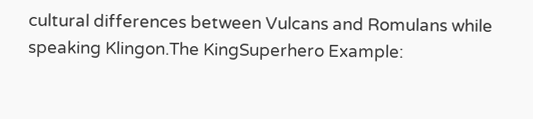cultural differences between Vulcans and Romulans while speaking Klingon.The KingSuperhero Example: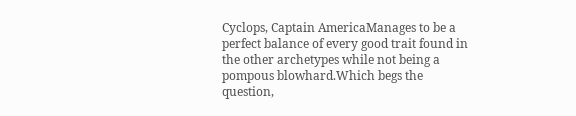Cyclops, Captain AmericaManages to be a perfect balance of every good trait found in the other archetypes while not being a pompous blowhard.Which begs the question,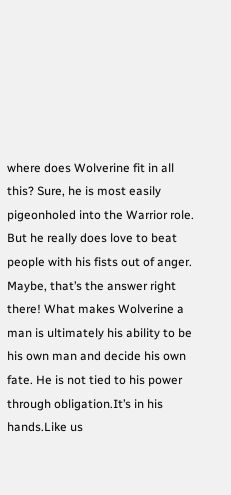where does Wolverine fit in all this? Sure, he is most easily pigeonholed into the Warrior role. But he really does love to beat people with his fists out of anger. Maybe, that’s the answer right there! What makes Wolverine a man is ultimately his ability to be his own man and decide his own fate. He is not tied to his power through obligation.It’s in his hands.Like us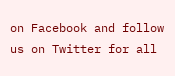on Facebook and follow us on Twitter for all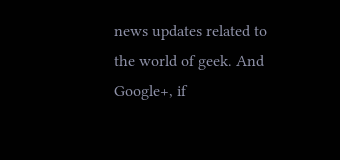news updates related to the world of geek. And Google+, if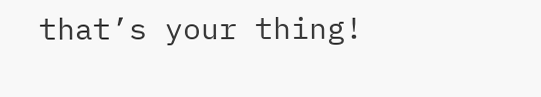that’s your thing!